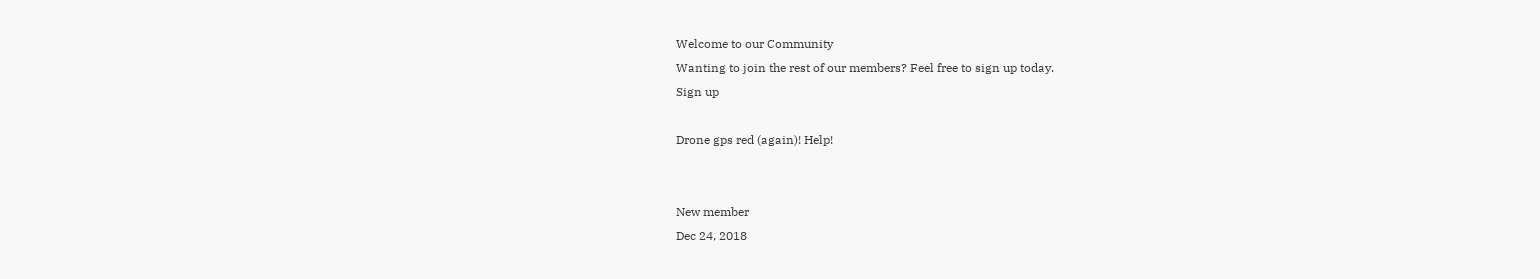Welcome to our Community
Wanting to join the rest of our members? Feel free to sign up today.
Sign up

Drone gps red (again)! Help!


New member
Dec 24, 2018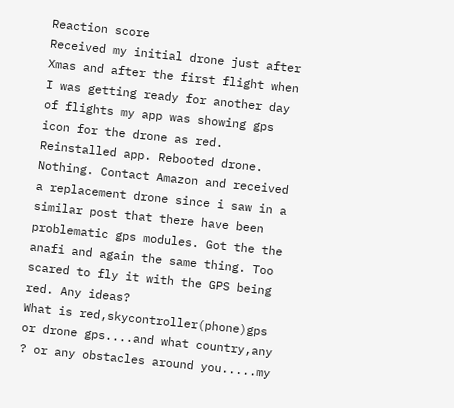Reaction score
Received my initial drone just after Xmas and after the first flight when I was getting ready for another day of flights my app was showing gps icon for the drone as red. Reinstalled app. Rebooted drone. Nothing. Contact Amazon and received a replacement drone since i saw in a similar post that there have been problematic gps modules. Got the the anafi and again the same thing. Too scared to fly it with the GPS being red. Any ideas?
What is red,skycontroller(phone)gps or drone gps....and what country,any ? or any obstacles around you.....my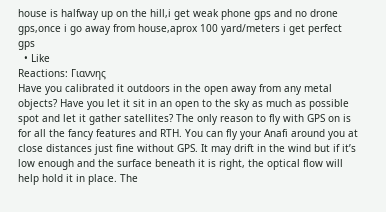house is halfway up on the hill,i get weak phone gps and no drone gps,once i go away from house,aprox 100 yard/meters i get perfect gps
  • Like
Reactions: Γιαννης
Have you calibrated it outdoors in the open away from any metal objects? Have you let it sit in an open to the sky as much as possible spot and let it gather satellites? The only reason to fly with GPS on is for all the fancy features and RTH. You can fly your Anafi around you at close distances just fine without GPS. It may drift in the wind but if it’s low enough and the surface beneath it is right, the optical flow will help hold it in place. The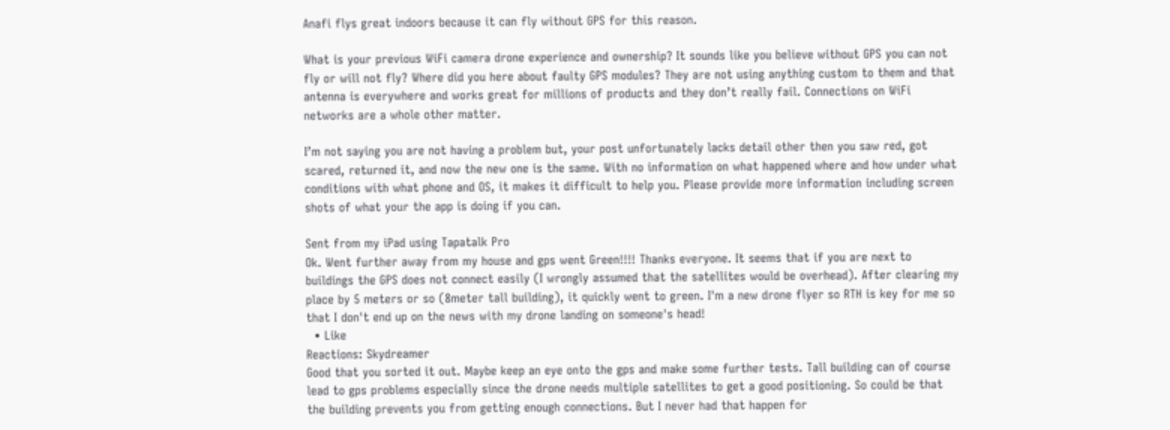Anafi flys great indoors because it can fly without GPS for this reason.

What is your previous WiFi camera drone experience and ownership? It sounds like you believe without GPS you can not fly or will not fly? Where did you here about faulty GPS modules? They are not using anything custom to them and that antenna is everywhere and works great for millions of products and they don’t really fail. Connections on WiFi networks are a whole other matter.

I’m not saying you are not having a problem but, your post unfortunately lacks detail other then you saw red, got scared, returned it, and now the new one is the same. With no information on what happened where and how under what conditions with what phone and OS, it makes it difficult to help you. Please provide more information including screen shots of what your the app is doing if you can.

Sent from my iPad using Tapatalk Pro
Ok. Went further away from my house and gps went Green!!!! Thanks everyone. It seems that if you are next to buildings the GPS does not connect easily (I wrongly assumed that the satellites would be overhead). After clearing my place by 5 meters or so (8meter tall building), it quickly went to green. I'm a new drone flyer so RTH is key for me so that I don't end up on the news with my drone landing on someone's head!
  • Like
Reactions: Skydreamer
Good that you sorted it out. Maybe keep an eye onto the gps and make some further tests. Tall building can of course lead to gps problems especially since the drone needs multiple satellites to get a good positioning. So could be that the building prevents you from getting enough connections. But I never had that happen for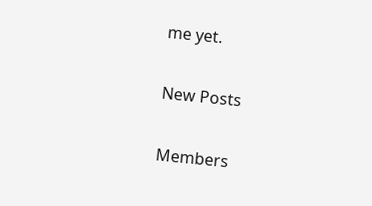me yet.

New Posts

Members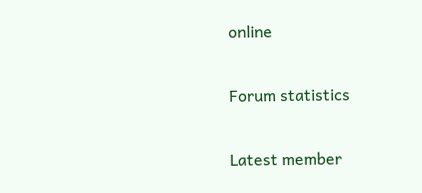online

Forum statistics

Latest member